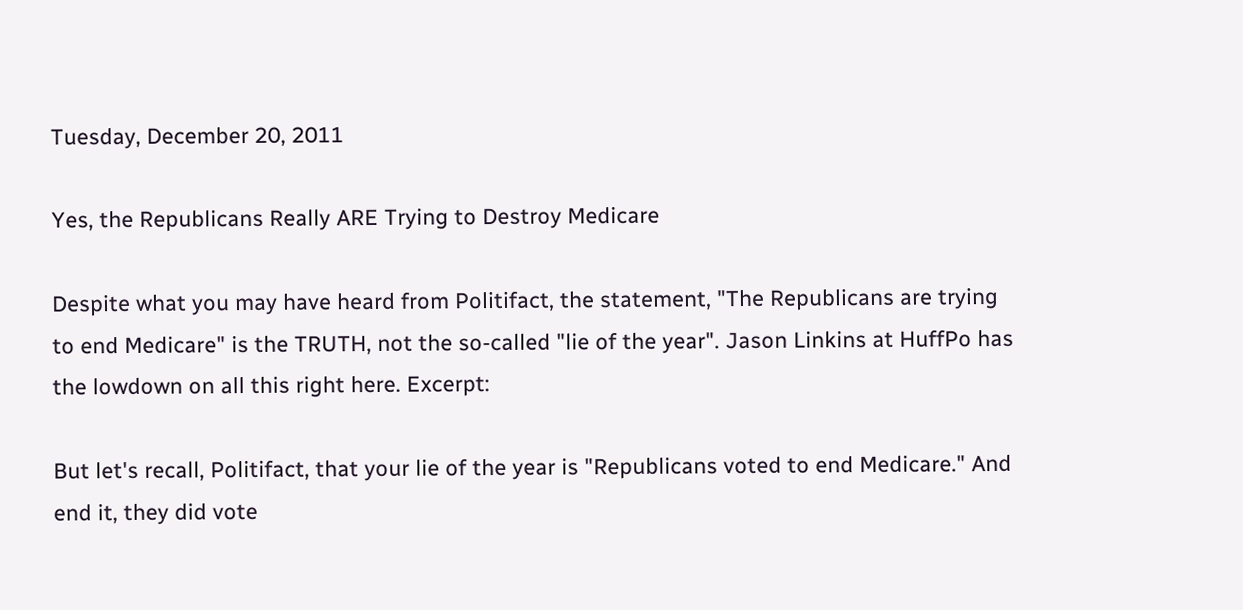Tuesday, December 20, 2011

Yes, the Republicans Really ARE Trying to Destroy Medicare

Despite what you may have heard from Politifact, the statement, "The Republicans are trying to end Medicare" is the TRUTH, not the so-called "lie of the year". Jason Linkins at HuffPo has the lowdown on all this right here. Excerpt:

But let's recall, Politifact, that your lie of the year is "Republicans voted to end Medicare." And end it, they did vote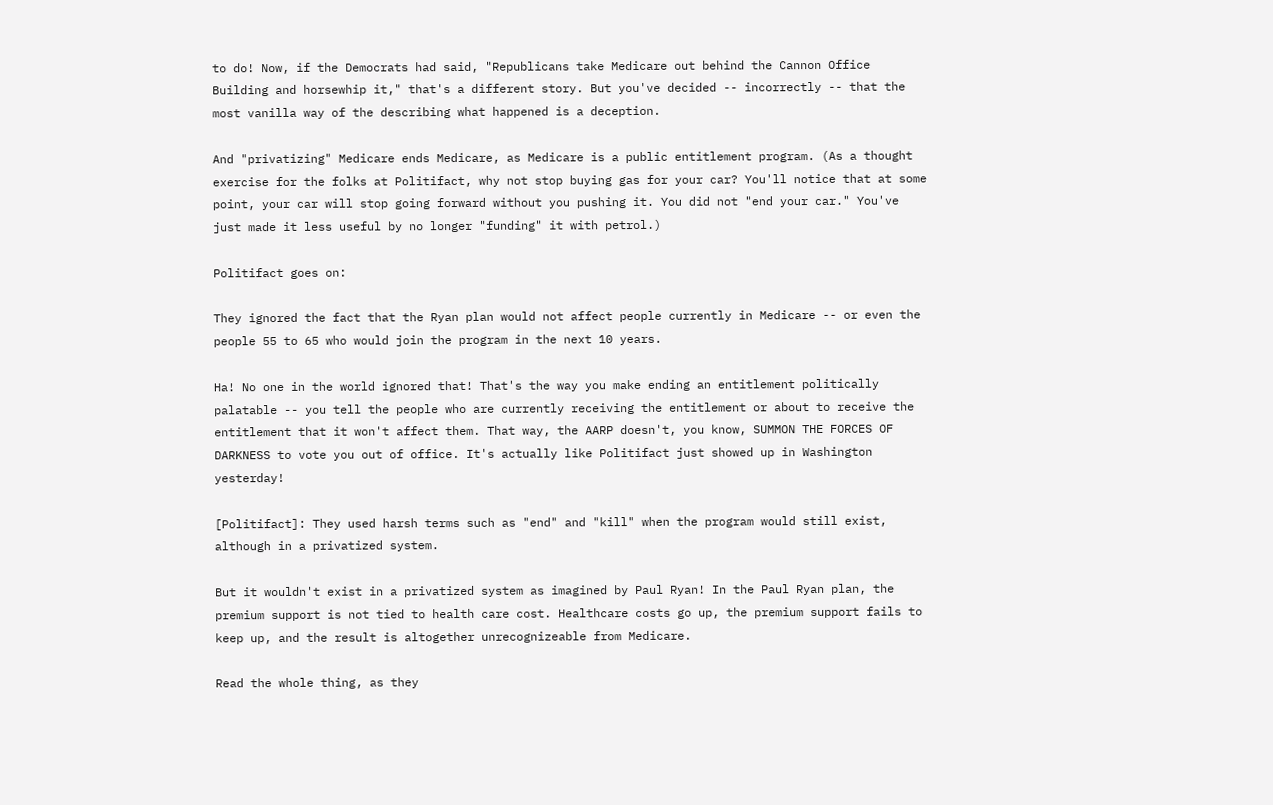to do! Now, if the Democrats had said, "Republicans take Medicare out behind the Cannon Office Building and horsewhip it," that's a different story. But you've decided -- incorrectly -- that the most vanilla way of the describing what happened is a deception.

And "privatizing" Medicare ends Medicare, as Medicare is a public entitlement program. (As a thought exercise for the folks at Politifact, why not stop buying gas for your car? You'll notice that at some point, your car will stop going forward without you pushing it. You did not "end your car." You've just made it less useful by no longer "funding" it with petrol.)

Politifact goes on:

They ignored the fact that the Ryan plan would not affect people currently in Medicare -- or even the people 55 to 65 who would join the program in the next 10 years.

Ha! No one in the world ignored that! That's the way you make ending an entitlement politically palatable -- you tell the people who are currently receiving the entitlement or about to receive the entitlement that it won't affect them. That way, the AARP doesn't, you know, SUMMON THE FORCES OF DARKNESS to vote you out of office. It's actually like Politifact just showed up in Washington yesterday!

[Politifact]: They used harsh terms such as "end" and "kill" when the program would still exist, although in a privatized system.

But it wouldn't exist in a privatized system as imagined by Paul Ryan! In the Paul Ryan plan, the premium support is not tied to health care cost. Healthcare costs go up, the premium support fails to keep up, and the result is altogether unrecognizeable from Medicare.

Read the whole thing, as they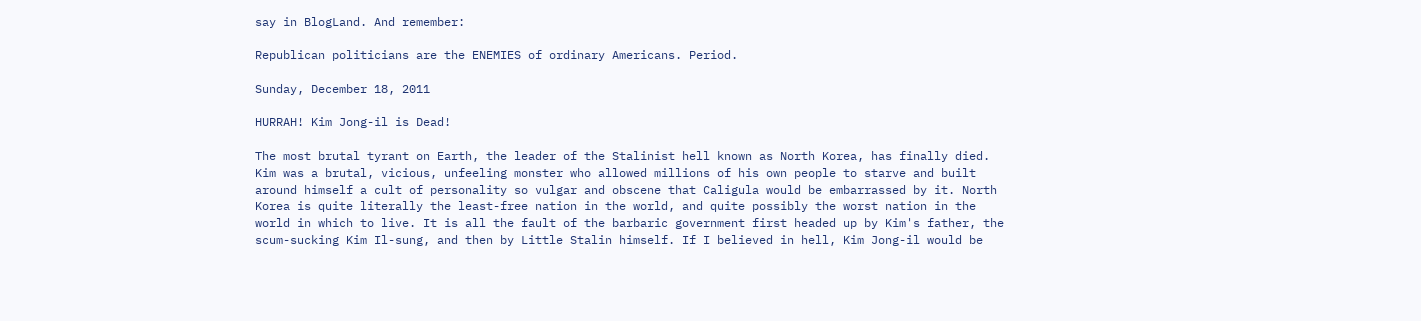say in BlogLand. And remember:

Republican politicians are the ENEMIES of ordinary Americans. Period.

Sunday, December 18, 2011

HURRAH! Kim Jong-il is Dead!

The most brutal tyrant on Earth, the leader of the Stalinist hell known as North Korea, has finally died. Kim was a brutal, vicious, unfeeling monster who allowed millions of his own people to starve and built around himself a cult of personality so vulgar and obscene that Caligula would be embarrassed by it. North Korea is quite literally the least-free nation in the world, and quite possibly the worst nation in the world in which to live. It is all the fault of the barbaric government first headed up by Kim's father, the scum-sucking Kim Il-sung, and then by Little Stalin himself. If I believed in hell, Kim Jong-il would be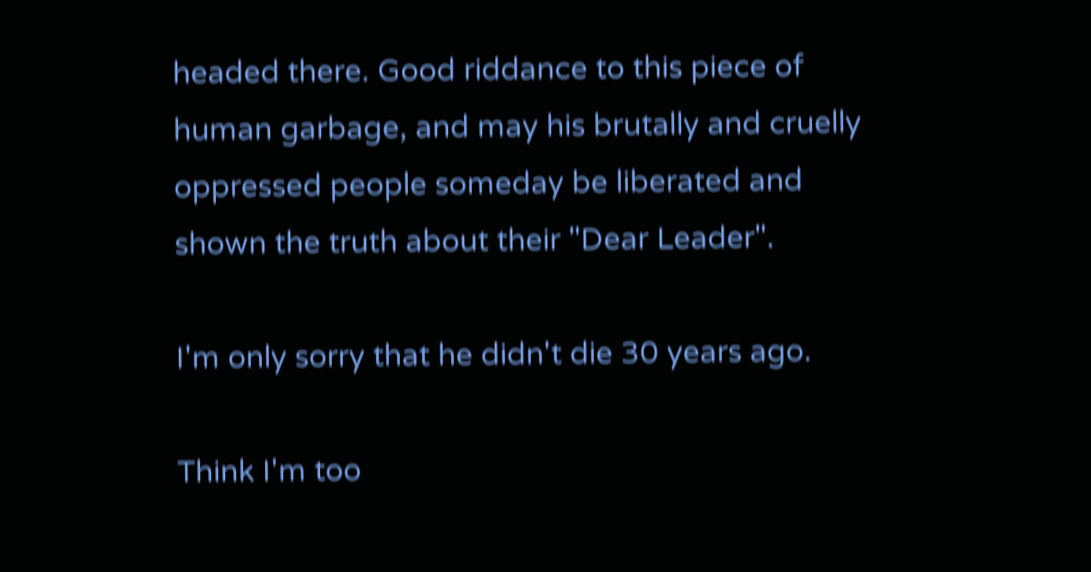headed there. Good riddance to this piece of human garbage, and may his brutally and cruelly oppressed people someday be liberated and shown the truth about their "Dear Leader".

I'm only sorry that he didn't die 30 years ago.

Think I'm too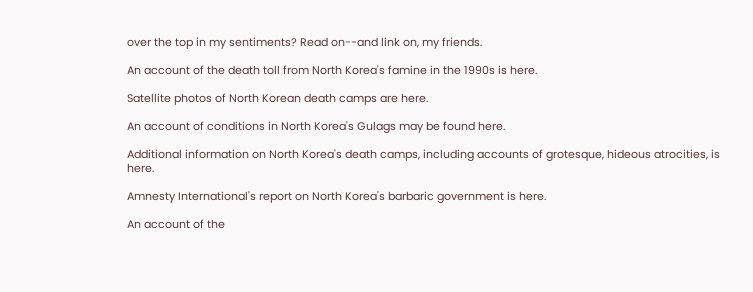over the top in my sentiments? Read on--and link on, my friends.

An account of the death toll from North Korea's famine in the 1990s is here.

Satellite photos of North Korean death camps are here.

An account of conditions in North Korea's Gulags may be found here.

Additional information on North Korea's death camps, including accounts of grotesque, hideous atrocities, is here.

Amnesty International's report on North Korea's barbaric government is here.

An account of the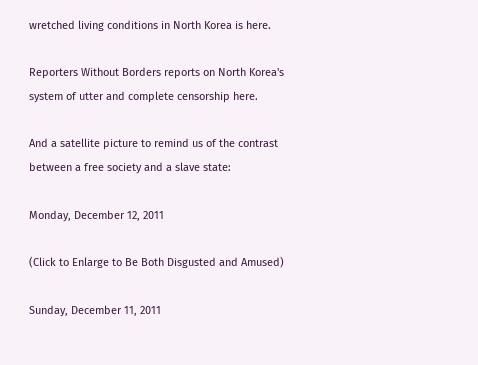wretched living conditions in North Korea is here.

Reporters Without Borders reports on North Korea's system of utter and complete censorship here.

And a satellite picture to remind us of the contrast between a free society and a slave state:

Monday, December 12, 2011

(Click to Enlarge to Be Both Disgusted and Amused)

Sunday, December 11, 2011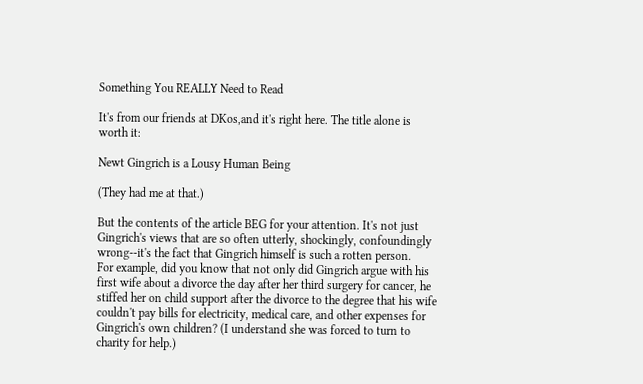Something You REALLY Need to Read

It's from our friends at DKos,and it's right here. The title alone is worth it:

Newt Gingrich is a Lousy Human Being

(They had me at that.)

But the contents of the article BEG for your attention. It's not just Gingrich's views that are so often utterly, shockingly, confoundingly wrong--it's the fact that Gingrich himself is such a rotten person.
For example, did you know that not only did Gingrich argue with his first wife about a divorce the day after her third surgery for cancer, he stiffed her on child support after the divorce to the degree that his wife couldn't pay bills for electricity, medical care, and other expenses for Gingrich's own children? (I understand she was forced to turn to charity for help.)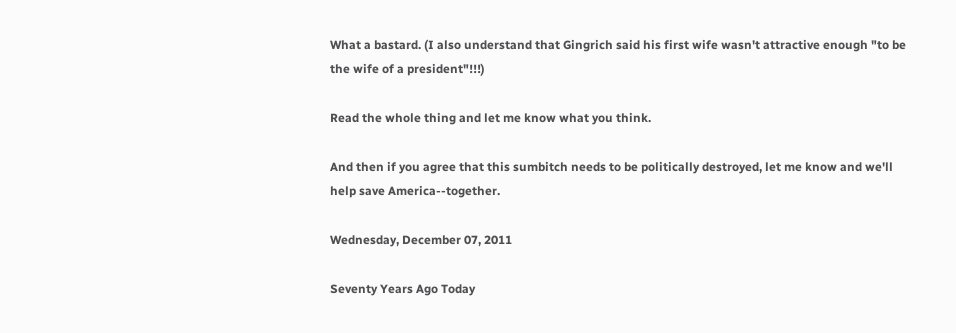What a bastard. (I also understand that Gingrich said his first wife wasn't attractive enough "to be the wife of a president"!!!)

Read the whole thing and let me know what you think.

And then if you agree that this sumbitch needs to be politically destroyed, let me know and we'll help save America--together.

Wednesday, December 07, 2011

Seventy Years Ago Today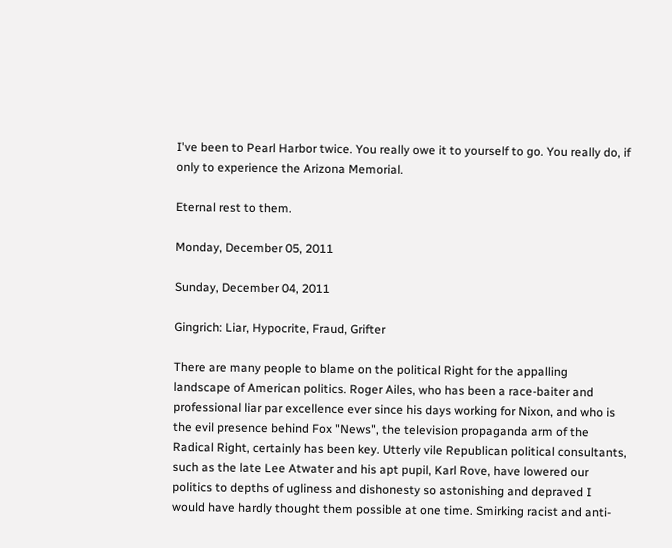I've been to Pearl Harbor twice. You really owe it to yourself to go. You really do, if only to experience the Arizona Memorial.

Eternal rest to them.

Monday, December 05, 2011

Sunday, December 04, 2011

Gingrich: Liar, Hypocrite, Fraud, Grifter

There are many people to blame on the political Right for the appalling  landscape of American politics. Roger Ailes, who has been a race-baiter and professional liar par excellence ever since his days working for Nixon, and who is the evil presence behind Fox "News", the television propaganda arm of the Radical Right, certainly has been key. Utterly vile Republican political consultants, such as the late Lee Atwater and his apt pupil, Karl Rove, have lowered our politics to depths of ugliness and dishonesty so astonishing and depraved I would have hardly thought them possible at one time. Smirking racist and anti-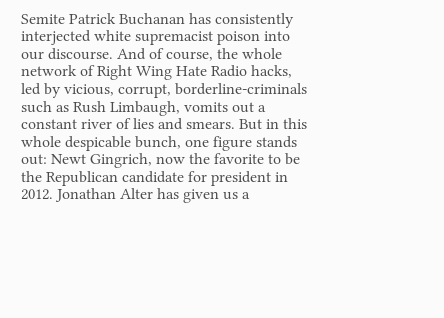Semite Patrick Buchanan has consistently interjected white supremacist poison into our discourse. And of course, the whole network of Right Wing Hate Radio hacks, led by vicious, corrupt, borderline-criminals such as Rush Limbaugh, vomits out a constant river of lies and smears. But in this whole despicable bunch, one figure stands out: Newt Gingrich, now the favorite to be the Republican candidate for president in 2012. Jonathan Alter has given us a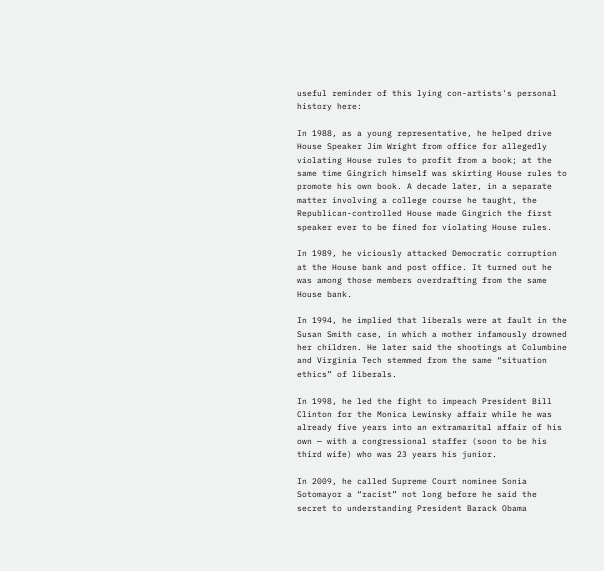useful reminder of this lying con-artists's personal history here:

In 1988, as a young representative, he helped drive House Speaker Jim Wright from office for allegedly violating House rules to profit from a book; at the same time Gingrich himself was skirting House rules to promote his own book. A decade later, in a separate matter involving a college course he taught, the Republican-controlled House made Gingrich the first speaker ever to be fined for violating House rules.

In 1989, he viciously attacked Democratic corruption at the House bank and post office. It turned out he was among those members overdrafting from the same House bank.

In 1994, he implied that liberals were at fault in the Susan Smith case, in which a mother infamously drowned her children. He later said the shootings at Columbine and Virginia Tech stemmed from the same “situation ethics” of liberals.

In 1998, he led the fight to impeach President Bill Clinton for the Monica Lewinsky affair while he was already five years into an extramarital affair of his own — with a congressional staffer (soon to be his third wife) who was 23 years his junior.

In 2009, he called Supreme Court nominee Sonia Sotomayor a “racist” not long before he said the secret to understanding President Barack Obama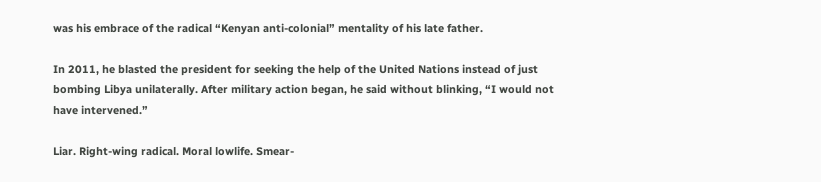was his embrace of the radical “Kenyan anti-colonial” mentality of his late father.

In 2011, he blasted the president for seeking the help of the United Nations instead of just bombing Libya unilaterally. After military action began, he said without blinking, “I would not have intervened.”

Liar. Right-wing radical. Moral lowlife. Smear-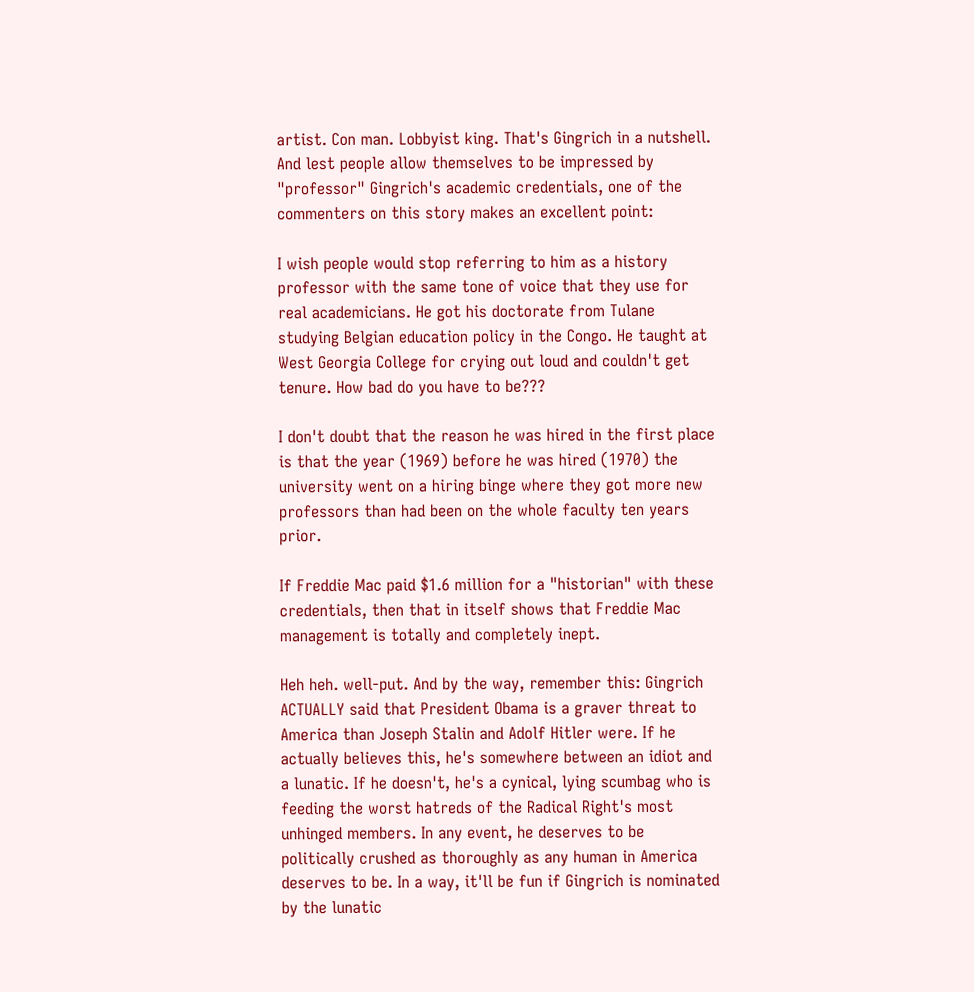artist. Con man. Lobbyist king. That's Gingrich in a nutshell. And lest people allow themselves to be impressed by "professor" Gingrich's academic credentials, one of the commenters on this story makes an excellent point:

I wish people would stop referring to him as a history professor with the same tone of voice that they use for real academicians. He got his doctorate from Tulane studying Belgian education policy in the Congo. He taught at West Georgia College for crying out loud and couldn't get tenure. How bad do you have to be???

I don't doubt that the reason he was hired in the first place is that the year (1969) before he was hired (1970) the university went on a hiring binge where they got more new professors than had been on the whole faculty ten years prior.

If Freddie Mac paid $1.6 million for a "historian" with these credentials, then that in itself shows that Freddie Mac management is totally and completely inept.

Heh heh. well-put. And by the way, remember this: Gingrich ACTUALLY said that President Obama is a graver threat to America than Joseph Stalin and Adolf Hitler were. If he actually believes this, he's somewhere between an idiot and a lunatic. If he doesn't, he's a cynical, lying scumbag who is feeding the worst hatreds of the Radical Right's most unhinged members. In any event, he deserves to be politically crushed as thoroughly as any human in America deserves to be. In a way, it'll be fun if Gingrich is nominated by the lunatic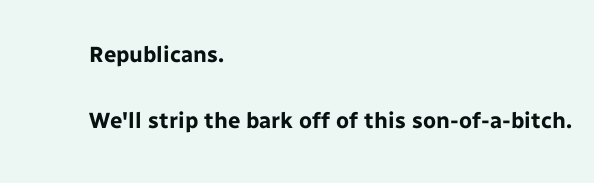Republicans.

We'll strip the bark off of this son-of-a-bitch.